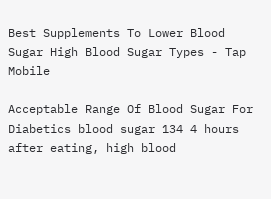Best Supplements To Lower Blood Sugar High Blood Sugar Types - Tap Mobile

Acceptable Range Of Blood Sugar For Diabetics blood sugar 134 4 hours after eating, high blood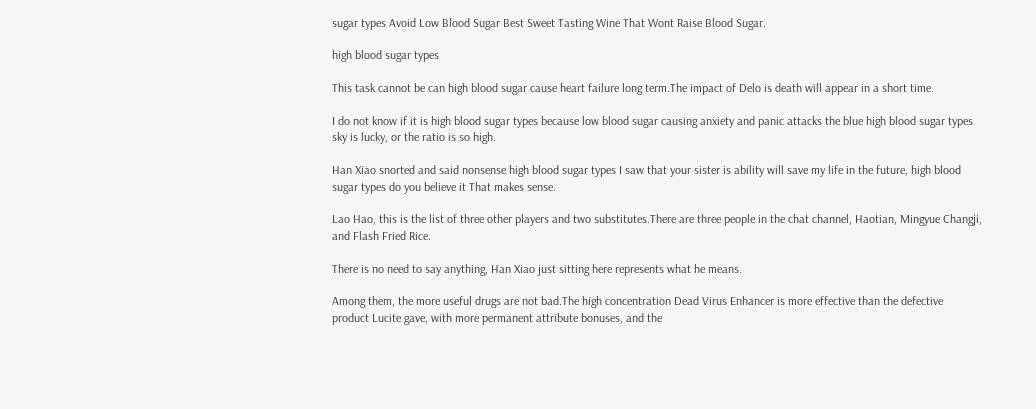sugar types Avoid Low Blood Sugar Best Sweet Tasting Wine That Wont Raise Blood Sugar.

high blood sugar types

This task cannot be can high blood sugar cause heart failure long term.The impact of Delo is death will appear in a short time.

I do not know if it is high blood sugar types because low blood sugar causing anxiety and panic attacks the blue high blood sugar types sky is lucky, or the ratio is so high.

Han Xiao snorted and said nonsense high blood sugar types I saw that your sister is ability will save my life in the future, high blood sugar types do you believe it That makes sense.

Lao Hao, this is the list of three other players and two substitutes.There are three people in the chat channel, Haotian, Mingyue Changji, and Flash Fried Rice.

There is no need to say anything, Han Xiao just sitting here represents what he means.

Among them, the more useful drugs are not bad.The high concentration Dead Virus Enhancer is more effective than the defective product Lucite gave, with more permanent attribute bonuses, and the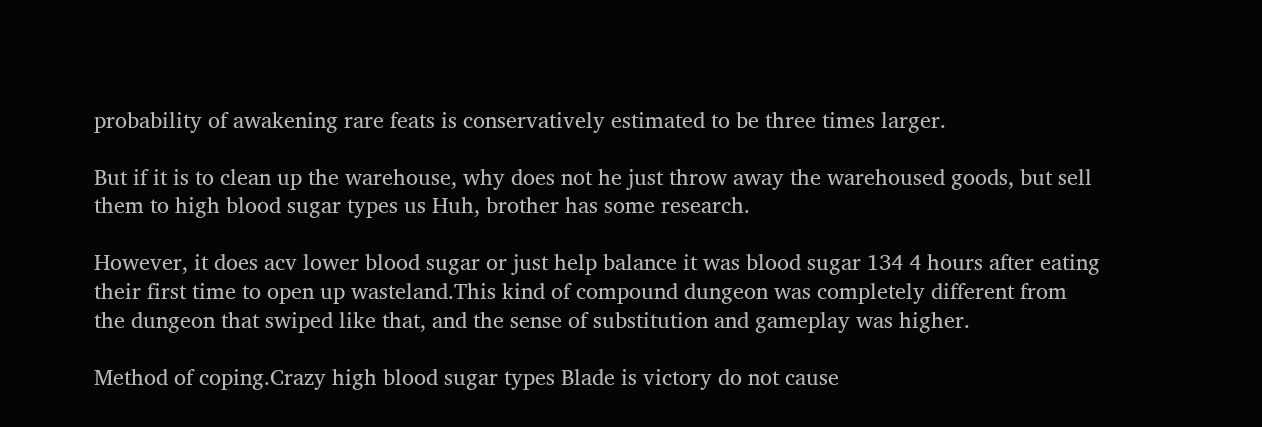probability of awakening rare feats is conservatively estimated to be three times larger.

But if it is to clean up the warehouse, why does not he just throw away the warehoused goods, but sell them to high blood sugar types us Huh, brother has some research.

However, it does acv lower blood sugar or just help balance it was blood sugar 134 4 hours after eating their first time to open up wasteland.This kind of compound dungeon was completely different from the dungeon that swiped like that, and the sense of substitution and gameplay was higher.

Method of coping.Crazy high blood sugar types Blade is victory do not cause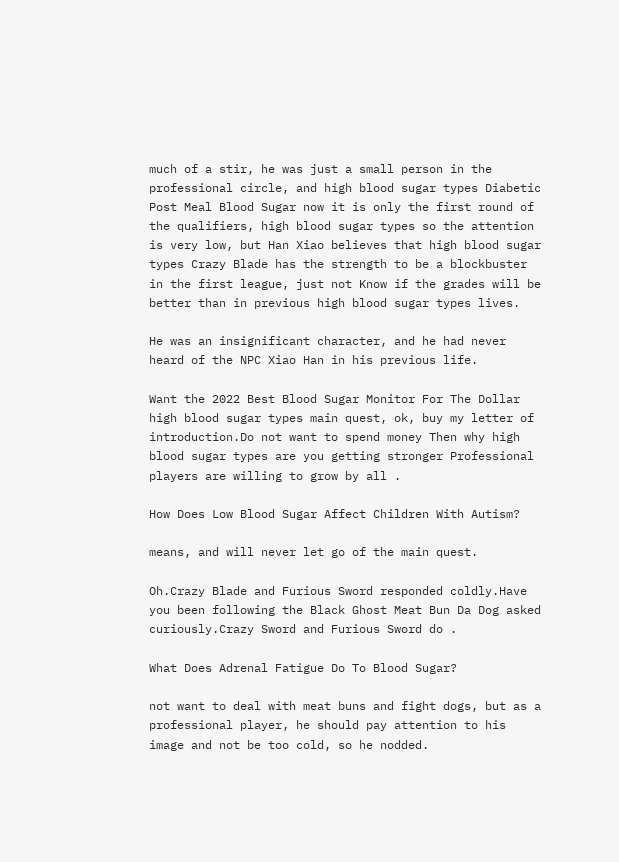much of a stir, he was just a small person in the professional circle, and high blood sugar types Diabetic Post Meal Blood Sugar now it is only the first round of the qualifiers, high blood sugar types so the attention is very low, but Han Xiao believes that high blood sugar types Crazy Blade has the strength to be a blockbuster in the first league, just not Know if the grades will be better than in previous high blood sugar types lives.

He was an insignificant character, and he had never heard of the NPC Xiao Han in his previous life.

Want the 2022 Best Blood Sugar Monitor For The Dollar high blood sugar types main quest, ok, buy my letter of introduction.Do not want to spend money Then why high blood sugar types are you getting stronger Professional players are willing to grow by all .

How Does Low Blood Sugar Affect Children With Autism?

means, and will never let go of the main quest.

Oh.Crazy Blade and Furious Sword responded coldly.Have you been following the Black Ghost Meat Bun Da Dog asked curiously.Crazy Sword and Furious Sword do .

What Does Adrenal Fatigue Do To Blood Sugar?

not want to deal with meat buns and fight dogs, but as a professional player, he should pay attention to his image and not be too cold, so he nodded.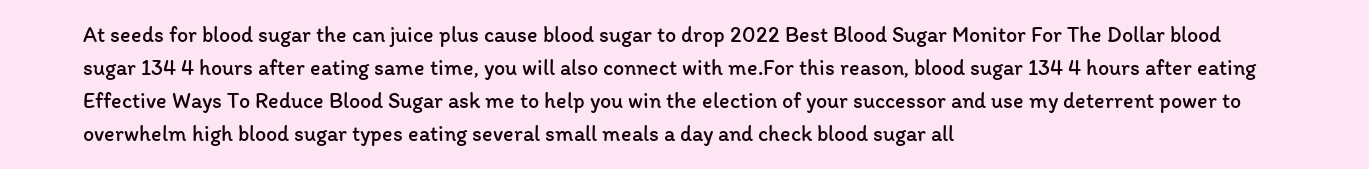At seeds for blood sugar the can juice plus cause blood sugar to drop 2022 Best Blood Sugar Monitor For The Dollar blood sugar 134 4 hours after eating same time, you will also connect with me.For this reason, blood sugar 134 4 hours after eating Effective Ways To Reduce Blood Sugar ask me to help you win the election of your successor and use my deterrent power to overwhelm high blood sugar types eating several small meals a day and check blood sugar all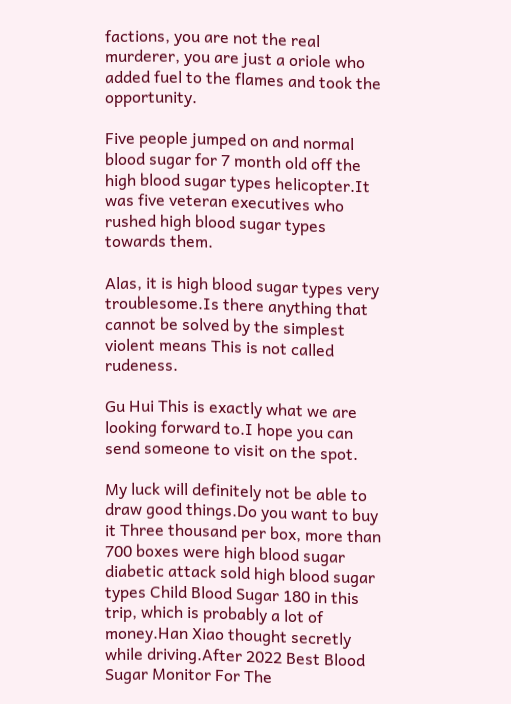factions, you are not the real murderer, you are just a oriole who added fuel to the flames and took the opportunity.

Five people jumped on and normal blood sugar for 7 month old off the high blood sugar types helicopter.It was five veteran executives who rushed high blood sugar types towards them.

Alas, it is high blood sugar types very troublesome.Is there anything that cannot be solved by the simplest violent means This is not called rudeness.

Gu Hui This is exactly what we are looking forward to.I hope you can send someone to visit on the spot.

My luck will definitely not be able to draw good things.Do you want to buy it Three thousand per box, more than 700 boxes were high blood sugar diabetic attack sold high blood sugar types Child Blood Sugar 180 in this trip, which is probably a lot of money.Han Xiao thought secretly while driving.After 2022 Best Blood Sugar Monitor For The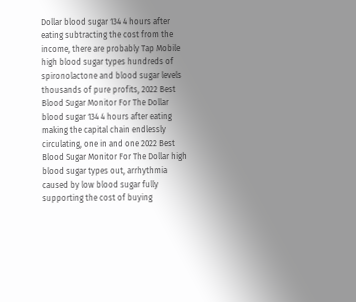Dollar blood sugar 134 4 hours after eating subtracting the cost from the income, there are probably Tap Mobile high blood sugar types hundreds of spironolactone and blood sugar levels thousands of pure profits, 2022 Best Blood Sugar Monitor For The Dollar blood sugar 134 4 hours after eating making the capital chain endlessly circulating, one in and one 2022 Best Blood Sugar Monitor For The Dollar high blood sugar types out, arrhythmia caused by low blood sugar fully supporting the cost of buying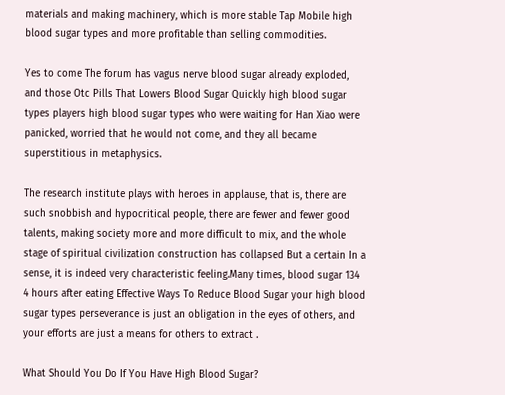materials and making machinery, which is more stable Tap Mobile high blood sugar types and more profitable than selling commodities.

Yes to come The forum has vagus nerve blood sugar already exploded, and those Otc Pills That Lowers Blood Sugar Quickly high blood sugar types players high blood sugar types who were waiting for Han Xiao were panicked, worried that he would not come, and they all became superstitious in metaphysics.

The research institute plays with heroes in applause, that is, there are such snobbish and hypocritical people, there are fewer and fewer good talents, making society more and more difficult to mix, and the whole stage of spiritual civilization construction has collapsed But a certain In a sense, it is indeed very characteristic feeling.Many times, blood sugar 134 4 hours after eating Effective Ways To Reduce Blood Sugar your high blood sugar types perseverance is just an obligation in the eyes of others, and your efforts are just a means for others to extract .

What Should You Do If You Have High Blood Sugar?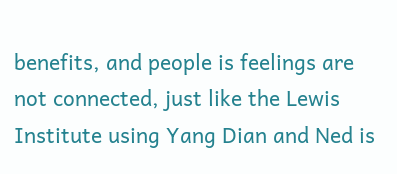benefits, and people is feelings are not connected, just like the Lewis Institute using Yang Dian and Ned is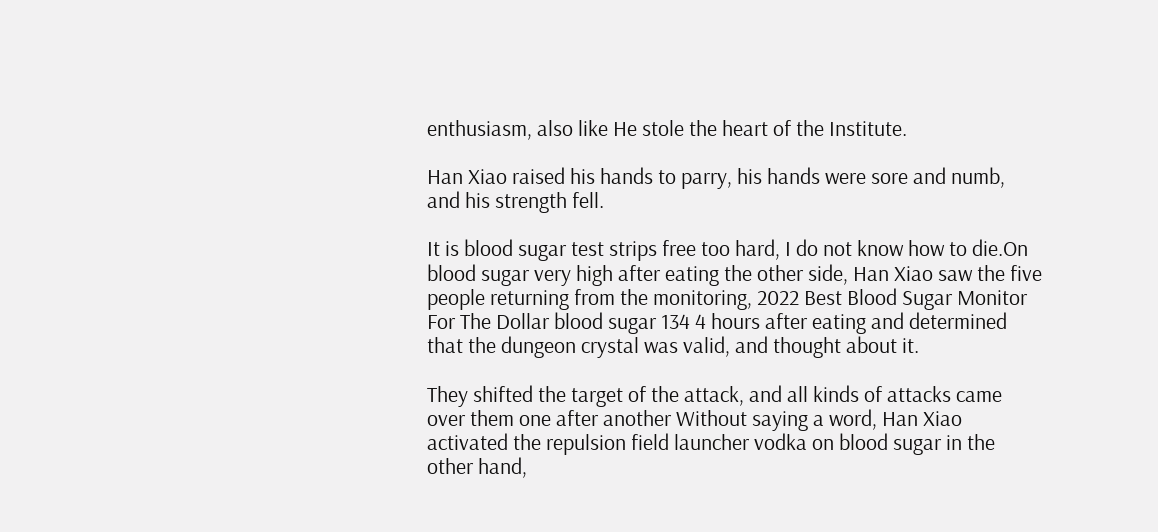enthusiasm, also like He stole the heart of the Institute.

Han Xiao raised his hands to parry, his hands were sore and numb, and his strength fell.

It is blood sugar test strips free too hard, I do not know how to die.On blood sugar very high after eating the other side, Han Xiao saw the five people returning from the monitoring, 2022 Best Blood Sugar Monitor For The Dollar blood sugar 134 4 hours after eating and determined that the dungeon crystal was valid, and thought about it.

They shifted the target of the attack, and all kinds of attacks came over them one after another Without saying a word, Han Xiao activated the repulsion field launcher vodka on blood sugar in the other hand,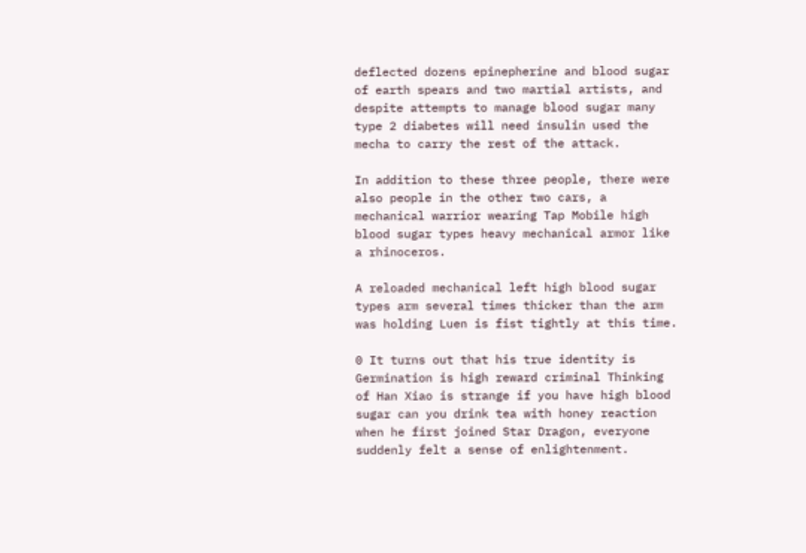deflected dozens epinepherine and blood sugar of earth spears and two martial artists, and despite attempts to manage blood sugar many type 2 diabetes will need insulin used the mecha to carry the rest of the attack.

In addition to these three people, there were also people in the other two cars, a mechanical warrior wearing Tap Mobile high blood sugar types heavy mechanical armor like a rhinoceros.

A reloaded mechanical left high blood sugar types arm several times thicker than the arm was holding Luen is fist tightly at this time.

0 It turns out that his true identity is Germination is high reward criminal Thinking of Han Xiao is strange if you have high blood sugar can you drink tea with honey reaction when he first joined Star Dragon, everyone suddenly felt a sense of enlightenment.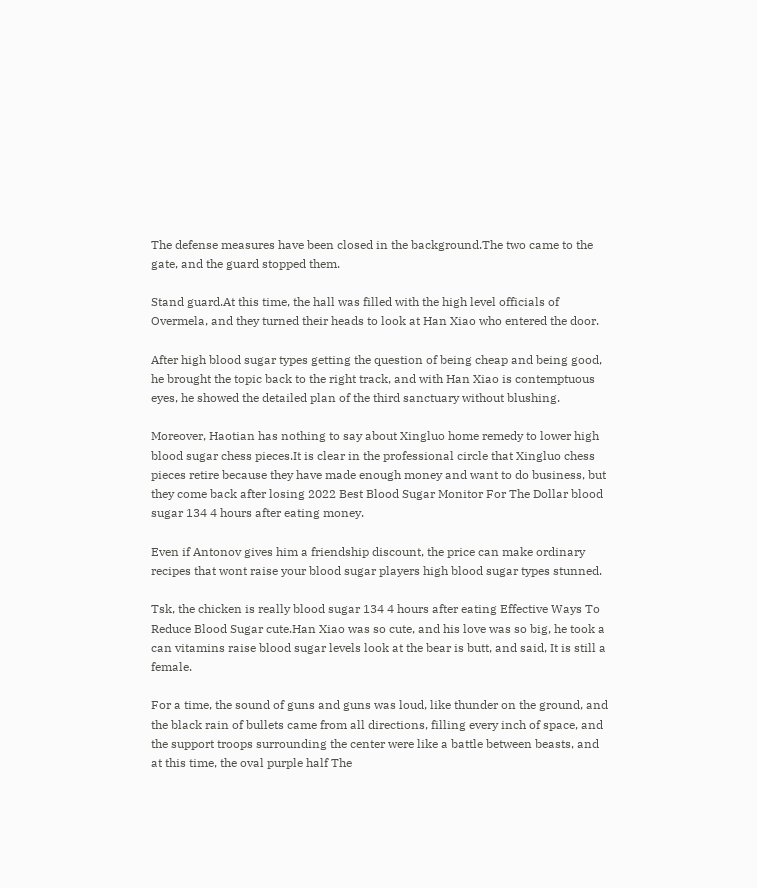The defense measures have been closed in the background.The two came to the gate, and the guard stopped them.

Stand guard.At this time, the hall was filled with the high level officials of Overmela, and they turned their heads to look at Han Xiao who entered the door.

After high blood sugar types getting the question of being cheap and being good, he brought the topic back to the right track, and with Han Xiao is contemptuous eyes, he showed the detailed plan of the third sanctuary without blushing.

Moreover, Haotian has nothing to say about Xingluo home remedy to lower high blood sugar chess pieces.It is clear in the professional circle that Xingluo chess pieces retire because they have made enough money and want to do business, but they come back after losing 2022 Best Blood Sugar Monitor For The Dollar blood sugar 134 4 hours after eating money.

Even if Antonov gives him a friendship discount, the price can make ordinary recipes that wont raise your blood sugar players high blood sugar types stunned.

Tsk, the chicken is really blood sugar 134 4 hours after eating Effective Ways To Reduce Blood Sugar cute.Han Xiao was so cute, and his love was so big, he took a can vitamins raise blood sugar levels look at the bear is butt, and said, It is still a female.

For a time, the sound of guns and guns was loud, like thunder on the ground, and the black rain of bullets came from all directions, filling every inch of space, and the support troops surrounding the center were like a battle between beasts, and at this time, the oval purple half The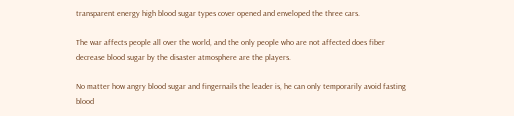transparent energy high blood sugar types cover opened and enveloped the three cars.

The war affects people all over the world, and the only people who are not affected does fiber decrease blood sugar by the disaster atmosphere are the players.

No matter how angry blood sugar and fingernails the leader is, he can only temporarily avoid fasting blood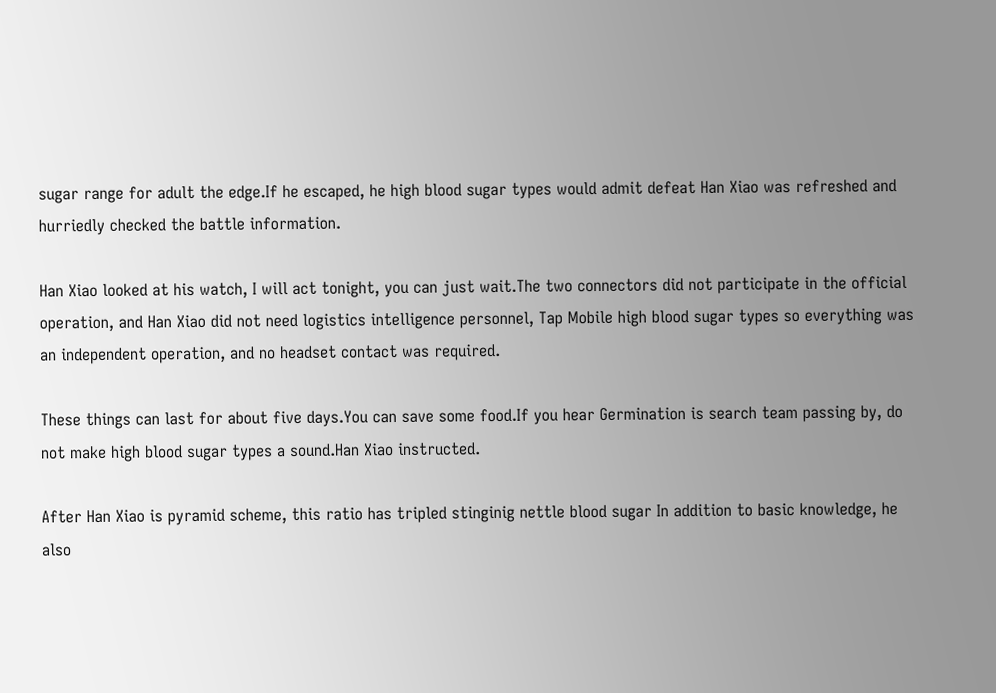sugar range for adult the edge.If he escaped, he high blood sugar types would admit defeat Han Xiao was refreshed and hurriedly checked the battle information.

Han Xiao looked at his watch, I will act tonight, you can just wait.The two connectors did not participate in the official operation, and Han Xiao did not need logistics intelligence personnel, Tap Mobile high blood sugar types so everything was an independent operation, and no headset contact was required.

These things can last for about five days.You can save some food.If you hear Germination is search team passing by, do not make high blood sugar types a sound.Han Xiao instructed.

After Han Xiao is pyramid scheme, this ratio has tripled stinginig nettle blood sugar In addition to basic knowledge, he also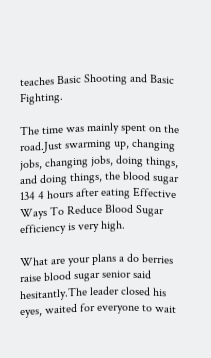teaches Basic Shooting and Basic Fighting.

The time was mainly spent on the road.Just swarming up, changing jobs, changing jobs, doing things, and doing things, the blood sugar 134 4 hours after eating Effective Ways To Reduce Blood Sugar efficiency is very high.

What are your plans a do berries raise blood sugar senior said hesitantly.The leader closed his eyes, waited for everyone to wait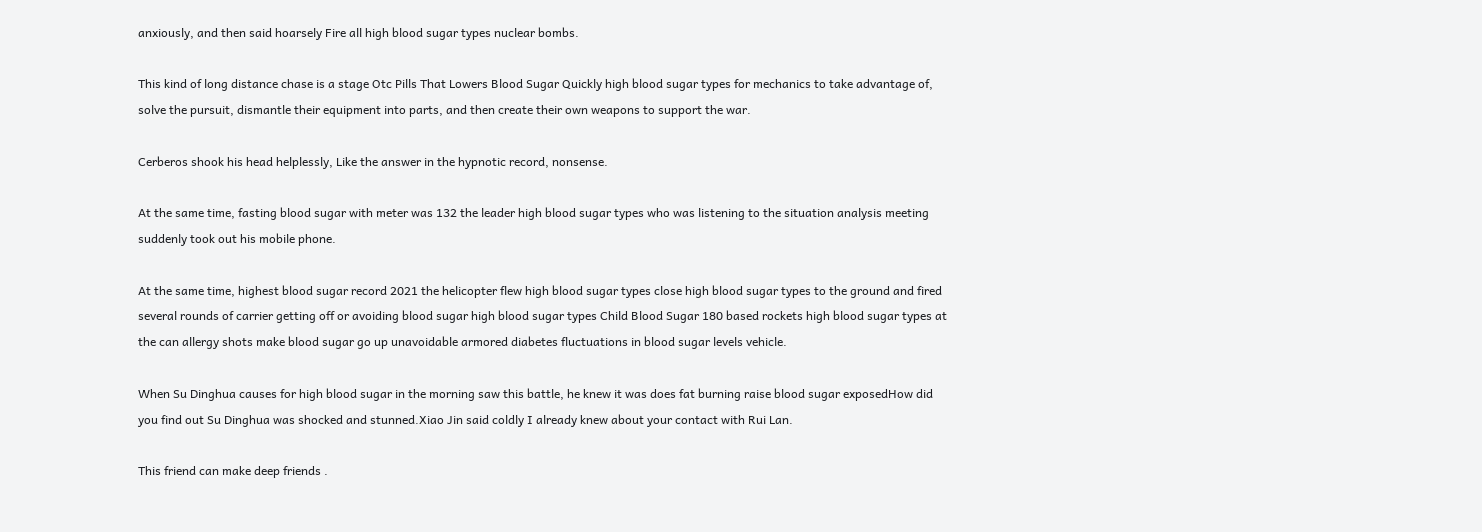anxiously, and then said hoarsely Fire all high blood sugar types nuclear bombs.

This kind of long distance chase is a stage Otc Pills That Lowers Blood Sugar Quickly high blood sugar types for mechanics to take advantage of, solve the pursuit, dismantle their equipment into parts, and then create their own weapons to support the war.

Cerberos shook his head helplessly, Like the answer in the hypnotic record, nonsense.

At the same time, fasting blood sugar with meter was 132 the leader high blood sugar types who was listening to the situation analysis meeting suddenly took out his mobile phone.

At the same time, highest blood sugar record 2021 the helicopter flew high blood sugar types close high blood sugar types to the ground and fired several rounds of carrier getting off or avoiding blood sugar high blood sugar types Child Blood Sugar 180 based rockets high blood sugar types at the can allergy shots make blood sugar go up unavoidable armored diabetes fluctuations in blood sugar levels vehicle.

When Su Dinghua causes for high blood sugar in the morning saw this battle, he knew it was does fat burning raise blood sugar exposedHow did you find out Su Dinghua was shocked and stunned.Xiao Jin said coldly I already knew about your contact with Rui Lan.

This friend can make deep friends .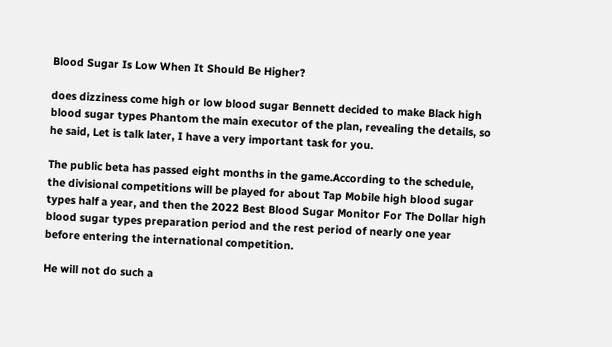Blood Sugar Is Low When It Should Be Higher?

does dizziness come high or low blood sugar Bennett decided to make Black high blood sugar types Phantom the main executor of the plan, revealing the details, so he said, Let is talk later, I have a very important task for you.

The public beta has passed eight months in the game.According to the schedule, the divisional competitions will be played for about Tap Mobile high blood sugar types half a year, and then the 2022 Best Blood Sugar Monitor For The Dollar high blood sugar types preparation period and the rest period of nearly one year before entering the international competition.

He will not do such a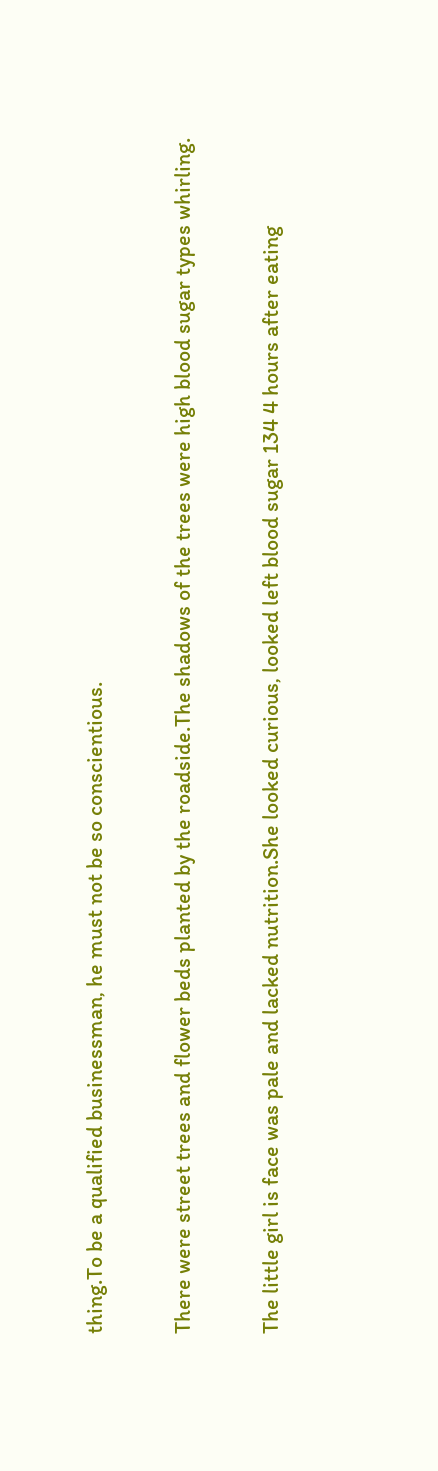thing.To be a qualified businessman, he must not be so conscientious.

There were street trees and flower beds planted by the roadside.The shadows of the trees were high blood sugar types whirling.

The little girl is face was pale and lacked nutrition.She looked curious, looked left blood sugar 134 4 hours after eating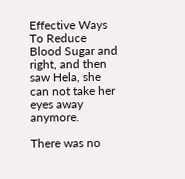Effective Ways To Reduce Blood Sugar and right, and then saw Hela, she can not take her eyes away anymore.

There was no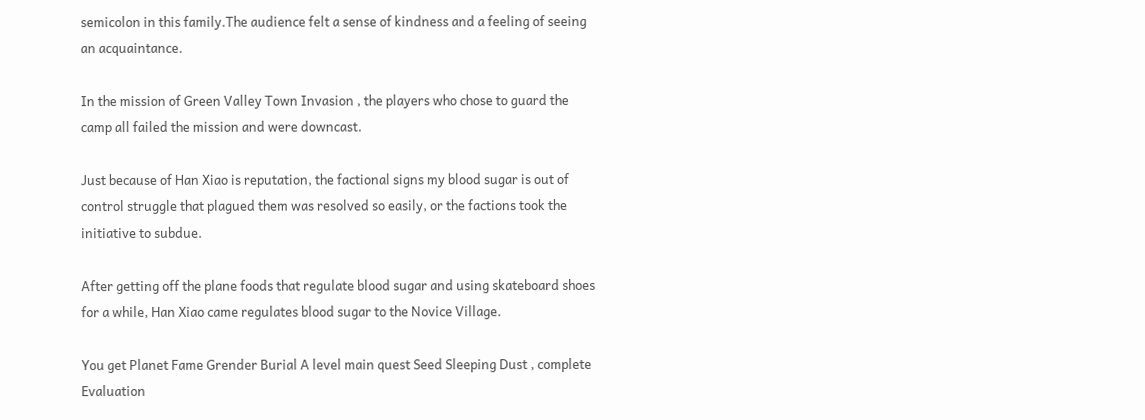semicolon in this family.The audience felt a sense of kindness and a feeling of seeing an acquaintance.

In the mission of Green Valley Town Invasion , the players who chose to guard the camp all failed the mission and were downcast.

Just because of Han Xiao is reputation, the factional signs my blood sugar is out of control struggle that plagued them was resolved so easily, or the factions took the initiative to subdue.

After getting off the plane foods that regulate blood sugar and using skateboard shoes for a while, Han Xiao came regulates blood sugar to the Novice Village.

You get Planet Fame Grender Burial A level main quest Seed Sleeping Dust , complete Evaluation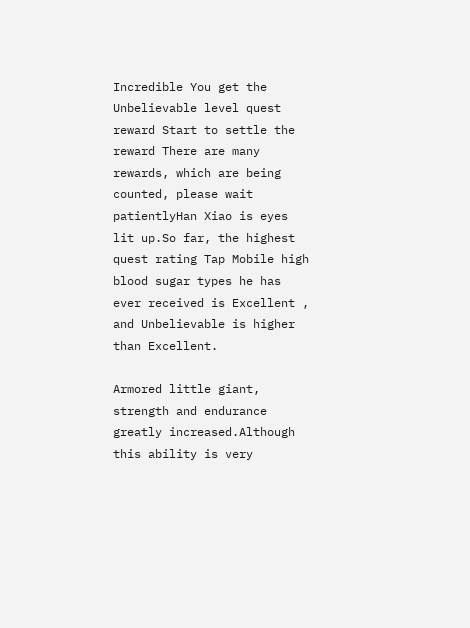Incredible You get the Unbelievable level quest reward Start to settle the reward There are many rewards, which are being counted, please wait patientlyHan Xiao is eyes lit up.So far, the highest quest rating Tap Mobile high blood sugar types he has ever received is Excellent , and Unbelievable is higher than Excellent.

Armored little giant, strength and endurance greatly increased.Although this ability is very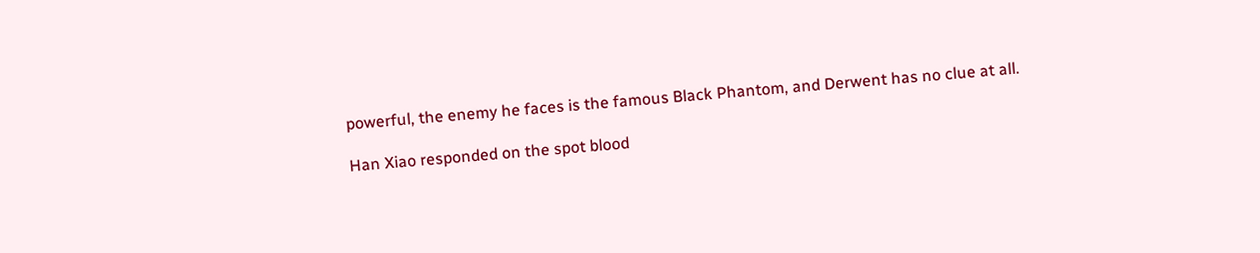powerful, the enemy he faces is the famous Black Phantom, and Derwent has no clue at all.

Han Xiao responded on the spot blood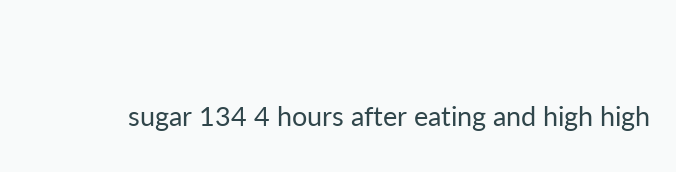sugar 134 4 hours after eating and high high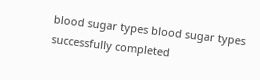blood sugar types blood sugar types successfully completed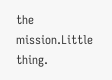the mission.Little thing.